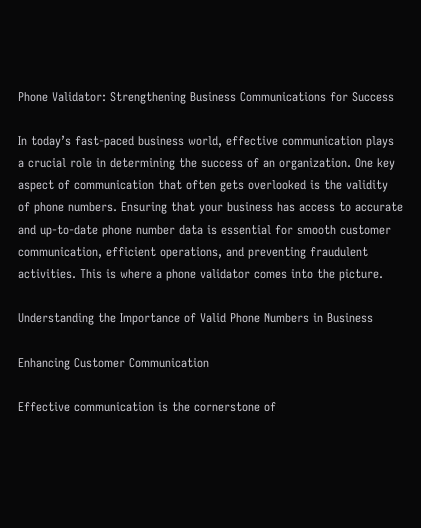Phone Validator: Strengthening Business Communications for Success

In today’s fast-paced business world, effective communication plays a crucial role in determining the success of an organization. One key aspect of communication that often gets overlooked is the validity of phone numbers. Ensuring that your business has access to accurate and up-to-date phone number data is essential for smooth customer communication, efficient operations, and preventing fraudulent activities. This is where a phone validator comes into the picture.

Understanding the Importance of Valid Phone Numbers in Business

Enhancing Customer Communication

Effective communication is the cornerstone of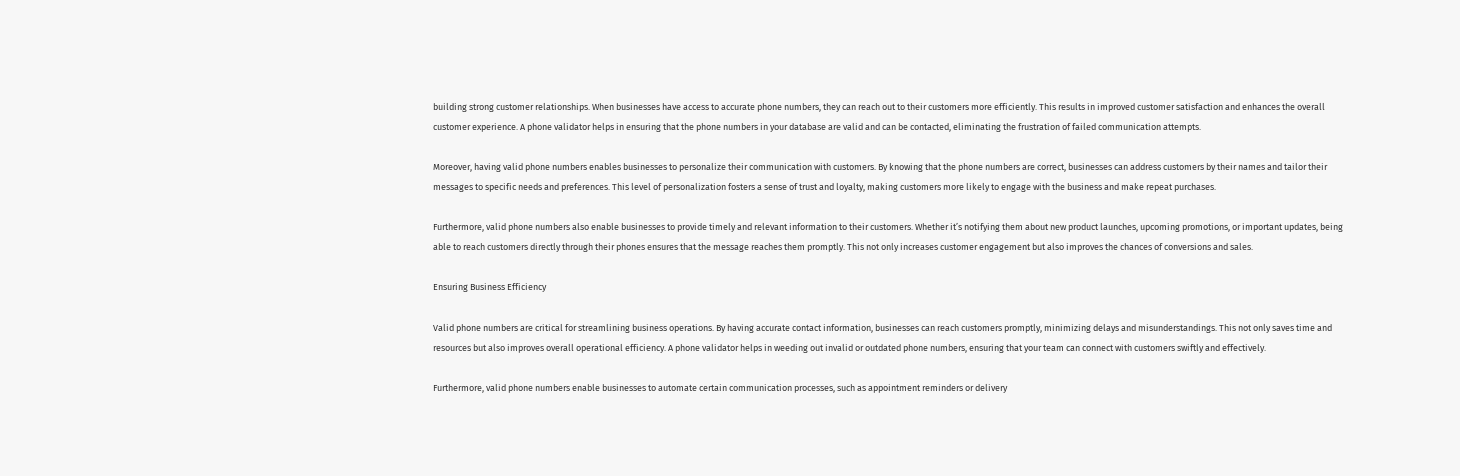building strong customer relationships. When businesses have access to accurate phone numbers, they can reach out to their customers more efficiently. This results in improved customer satisfaction and enhances the overall customer experience. A phone validator helps in ensuring that the phone numbers in your database are valid and can be contacted, eliminating the frustration of failed communication attempts.

Moreover, having valid phone numbers enables businesses to personalize their communication with customers. By knowing that the phone numbers are correct, businesses can address customers by their names and tailor their messages to specific needs and preferences. This level of personalization fosters a sense of trust and loyalty, making customers more likely to engage with the business and make repeat purchases.

Furthermore, valid phone numbers also enable businesses to provide timely and relevant information to their customers. Whether it’s notifying them about new product launches, upcoming promotions, or important updates, being able to reach customers directly through their phones ensures that the message reaches them promptly. This not only increases customer engagement but also improves the chances of conversions and sales.

Ensuring Business Efficiency

Valid phone numbers are critical for streamlining business operations. By having accurate contact information, businesses can reach customers promptly, minimizing delays and misunderstandings. This not only saves time and resources but also improves overall operational efficiency. A phone validator helps in weeding out invalid or outdated phone numbers, ensuring that your team can connect with customers swiftly and effectively.

Furthermore, valid phone numbers enable businesses to automate certain communication processes, such as appointment reminders or delivery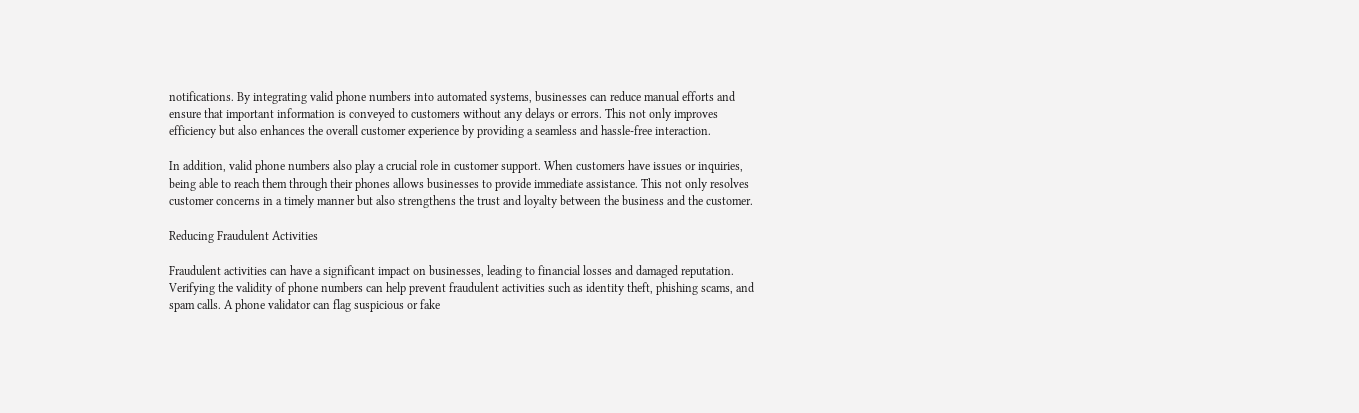notifications. By integrating valid phone numbers into automated systems, businesses can reduce manual efforts and ensure that important information is conveyed to customers without any delays or errors. This not only improves efficiency but also enhances the overall customer experience by providing a seamless and hassle-free interaction.

In addition, valid phone numbers also play a crucial role in customer support. When customers have issues or inquiries, being able to reach them through their phones allows businesses to provide immediate assistance. This not only resolves customer concerns in a timely manner but also strengthens the trust and loyalty between the business and the customer.

Reducing Fraudulent Activities

Fraudulent activities can have a significant impact on businesses, leading to financial losses and damaged reputation. Verifying the validity of phone numbers can help prevent fraudulent activities such as identity theft, phishing scams, and spam calls. A phone validator can flag suspicious or fake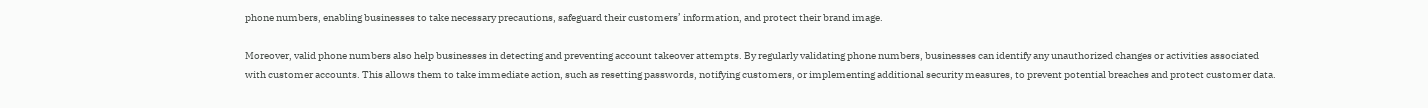phone numbers, enabling businesses to take necessary precautions, safeguard their customers’ information, and protect their brand image.

Moreover, valid phone numbers also help businesses in detecting and preventing account takeover attempts. By regularly validating phone numbers, businesses can identify any unauthorized changes or activities associated with customer accounts. This allows them to take immediate action, such as resetting passwords, notifying customers, or implementing additional security measures, to prevent potential breaches and protect customer data.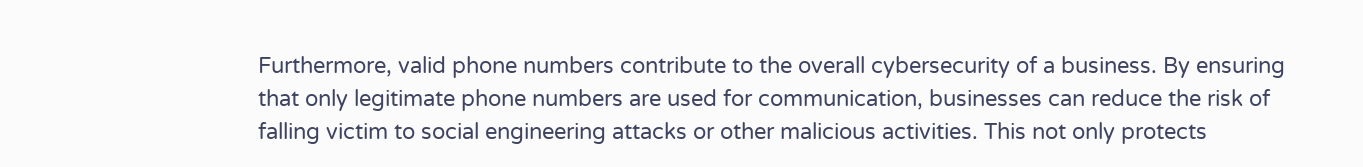Furthermore, valid phone numbers contribute to the overall cybersecurity of a business. By ensuring that only legitimate phone numbers are used for communication, businesses can reduce the risk of falling victim to social engineering attacks or other malicious activities. This not only protects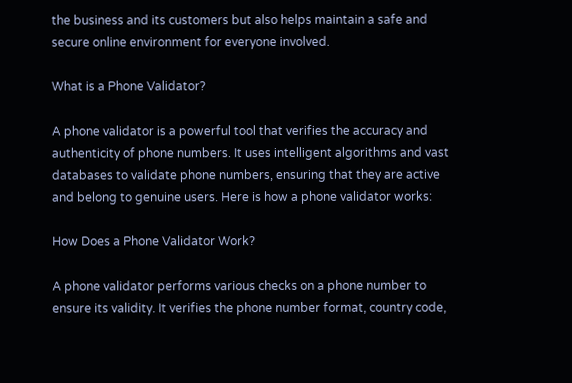the business and its customers but also helps maintain a safe and secure online environment for everyone involved.

What is a Phone Validator?

A phone validator is a powerful tool that verifies the accuracy and authenticity of phone numbers. It uses intelligent algorithms and vast databases to validate phone numbers, ensuring that they are active and belong to genuine users. Here is how a phone validator works:

How Does a Phone Validator Work?

A phone validator performs various checks on a phone number to ensure its validity. It verifies the phone number format, country code,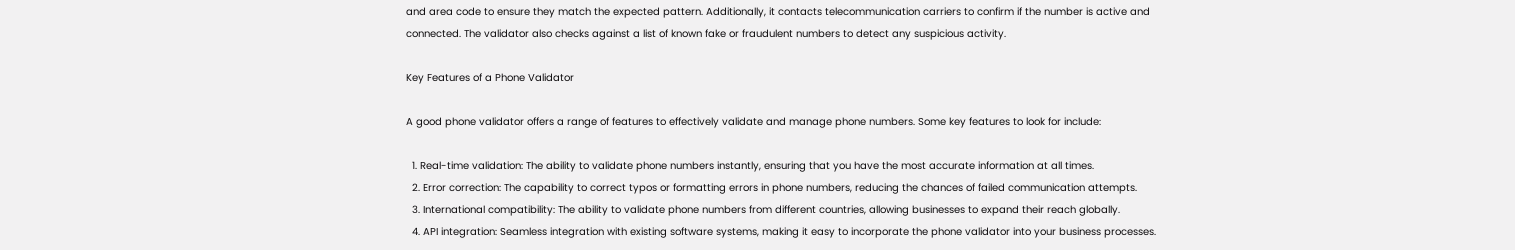and area code to ensure they match the expected pattern. Additionally, it contacts telecommunication carriers to confirm if the number is active and connected. The validator also checks against a list of known fake or fraudulent numbers to detect any suspicious activity.

Key Features of a Phone Validator

A good phone validator offers a range of features to effectively validate and manage phone numbers. Some key features to look for include:

  1. Real-time validation: The ability to validate phone numbers instantly, ensuring that you have the most accurate information at all times.
  2. Error correction: The capability to correct typos or formatting errors in phone numbers, reducing the chances of failed communication attempts.
  3. International compatibility: The ability to validate phone numbers from different countries, allowing businesses to expand their reach globally.
  4. API integration: Seamless integration with existing software systems, making it easy to incorporate the phone validator into your business processes.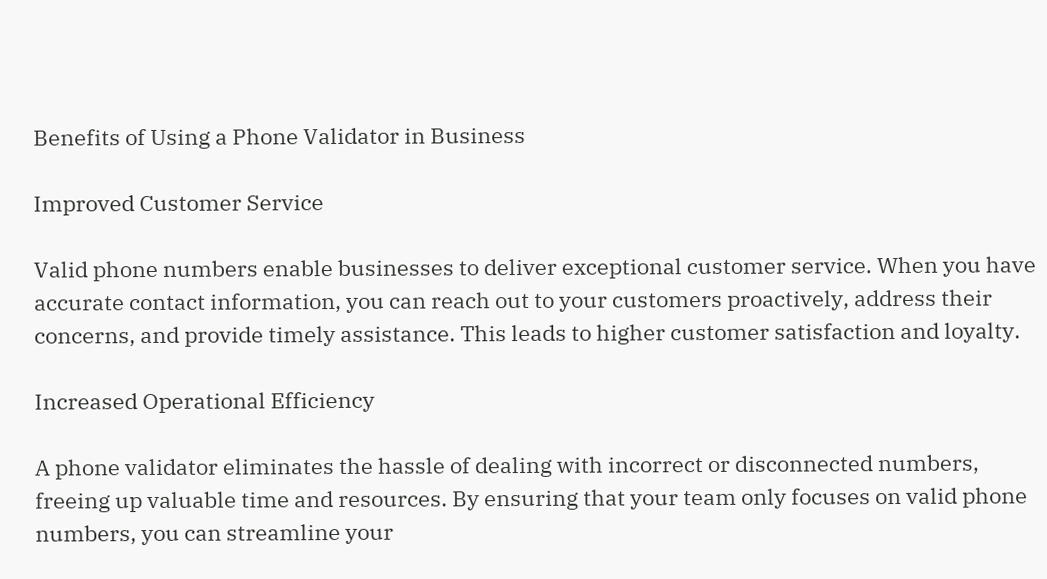Benefits of Using a Phone Validator in Business

Improved Customer Service

Valid phone numbers enable businesses to deliver exceptional customer service. When you have accurate contact information, you can reach out to your customers proactively, address their concerns, and provide timely assistance. This leads to higher customer satisfaction and loyalty.

Increased Operational Efficiency

A phone validator eliminates the hassle of dealing with incorrect or disconnected numbers, freeing up valuable time and resources. By ensuring that your team only focuses on valid phone numbers, you can streamline your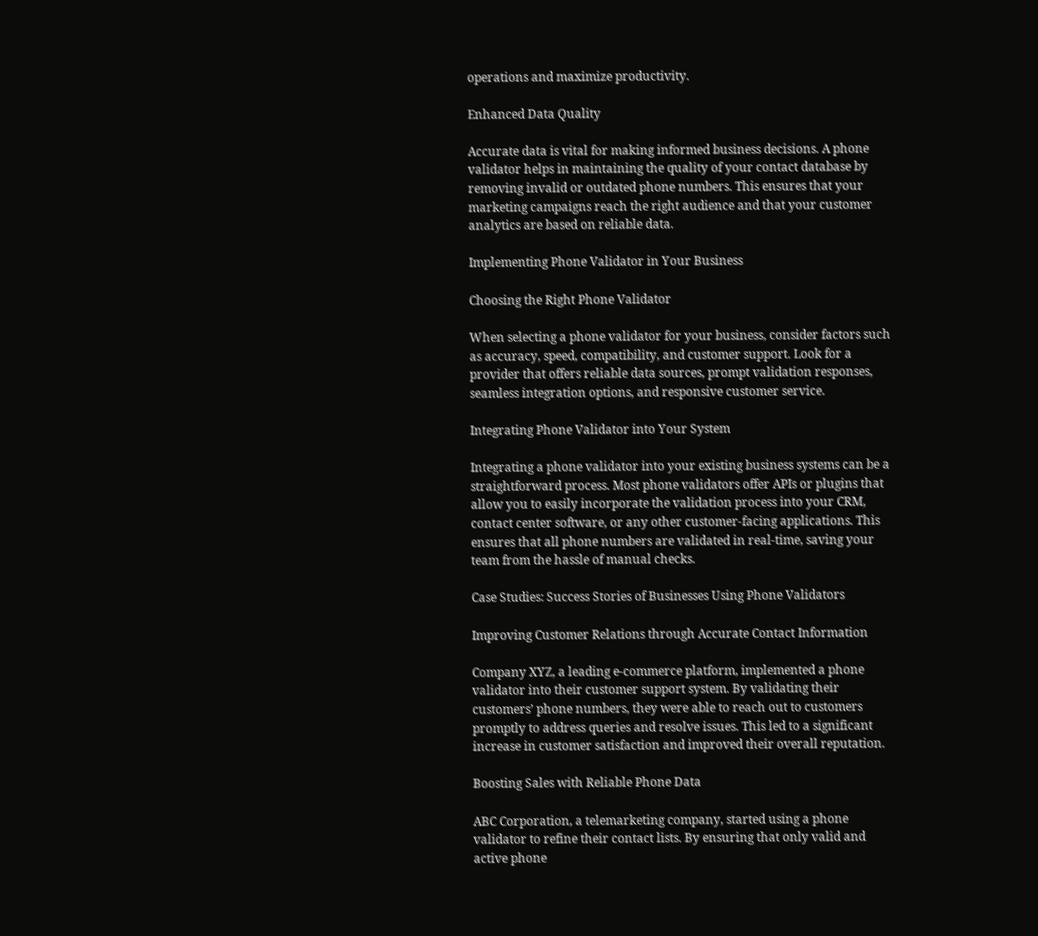operations and maximize productivity.

Enhanced Data Quality

Accurate data is vital for making informed business decisions. A phone validator helps in maintaining the quality of your contact database by removing invalid or outdated phone numbers. This ensures that your marketing campaigns reach the right audience and that your customer analytics are based on reliable data.

Implementing Phone Validator in Your Business

Choosing the Right Phone Validator

When selecting a phone validator for your business, consider factors such as accuracy, speed, compatibility, and customer support. Look for a provider that offers reliable data sources, prompt validation responses, seamless integration options, and responsive customer service.

Integrating Phone Validator into Your System

Integrating a phone validator into your existing business systems can be a straightforward process. Most phone validators offer APIs or plugins that allow you to easily incorporate the validation process into your CRM, contact center software, or any other customer-facing applications. This ensures that all phone numbers are validated in real-time, saving your team from the hassle of manual checks.

Case Studies: Success Stories of Businesses Using Phone Validators

Improving Customer Relations through Accurate Contact Information

Company XYZ, a leading e-commerce platform, implemented a phone validator into their customer support system. By validating their customers’ phone numbers, they were able to reach out to customers promptly to address queries and resolve issues. This led to a significant increase in customer satisfaction and improved their overall reputation.

Boosting Sales with Reliable Phone Data

ABC Corporation, a telemarketing company, started using a phone validator to refine their contact lists. By ensuring that only valid and active phone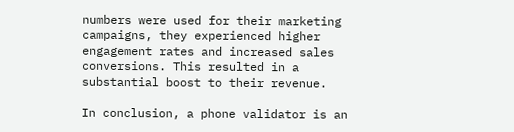numbers were used for their marketing campaigns, they experienced higher engagement rates and increased sales conversions. This resulted in a substantial boost to their revenue.

In conclusion, a phone validator is an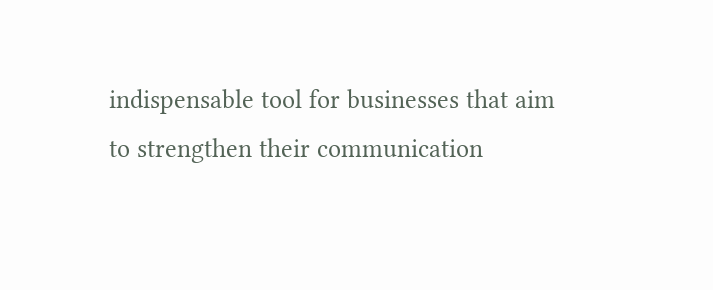indispensable tool for businesses that aim to strengthen their communication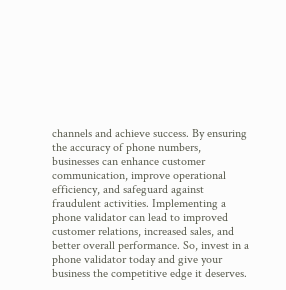channels and achieve success. By ensuring the accuracy of phone numbers, businesses can enhance customer communication, improve operational efficiency, and safeguard against fraudulent activities. Implementing a phone validator can lead to improved customer relations, increased sales, and better overall performance. So, invest in a phone validator today and give your business the competitive edge it deserves.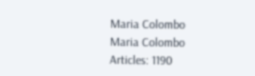Maria Colombo
Maria Colombo
Articles: 1190